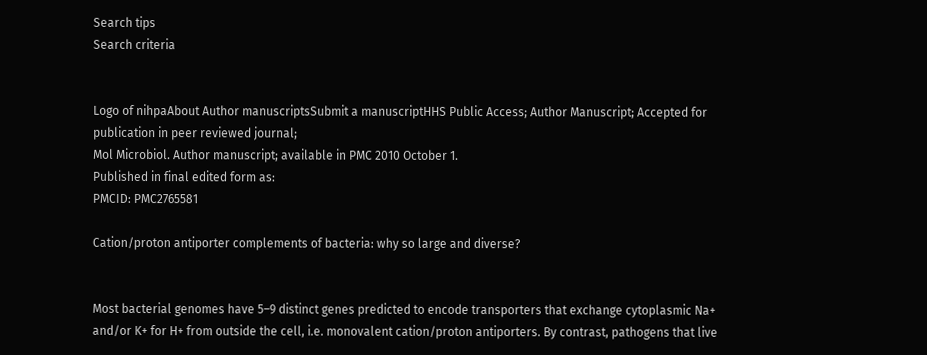Search tips
Search criteria


Logo of nihpaAbout Author manuscriptsSubmit a manuscriptHHS Public Access; Author Manuscript; Accepted for publication in peer reviewed journal;
Mol Microbiol. Author manuscript; available in PMC 2010 October 1.
Published in final edited form as:
PMCID: PMC2765581

Cation/proton antiporter complements of bacteria: why so large and diverse?


Most bacterial genomes have 5–9 distinct genes predicted to encode transporters that exchange cytoplasmic Na+ and/or K+ for H+ from outside the cell, i.e. monovalent cation/proton antiporters. By contrast, pathogens that live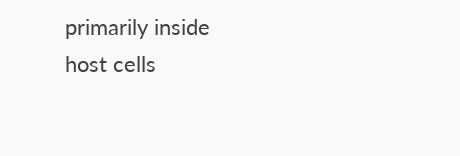primarily inside host cells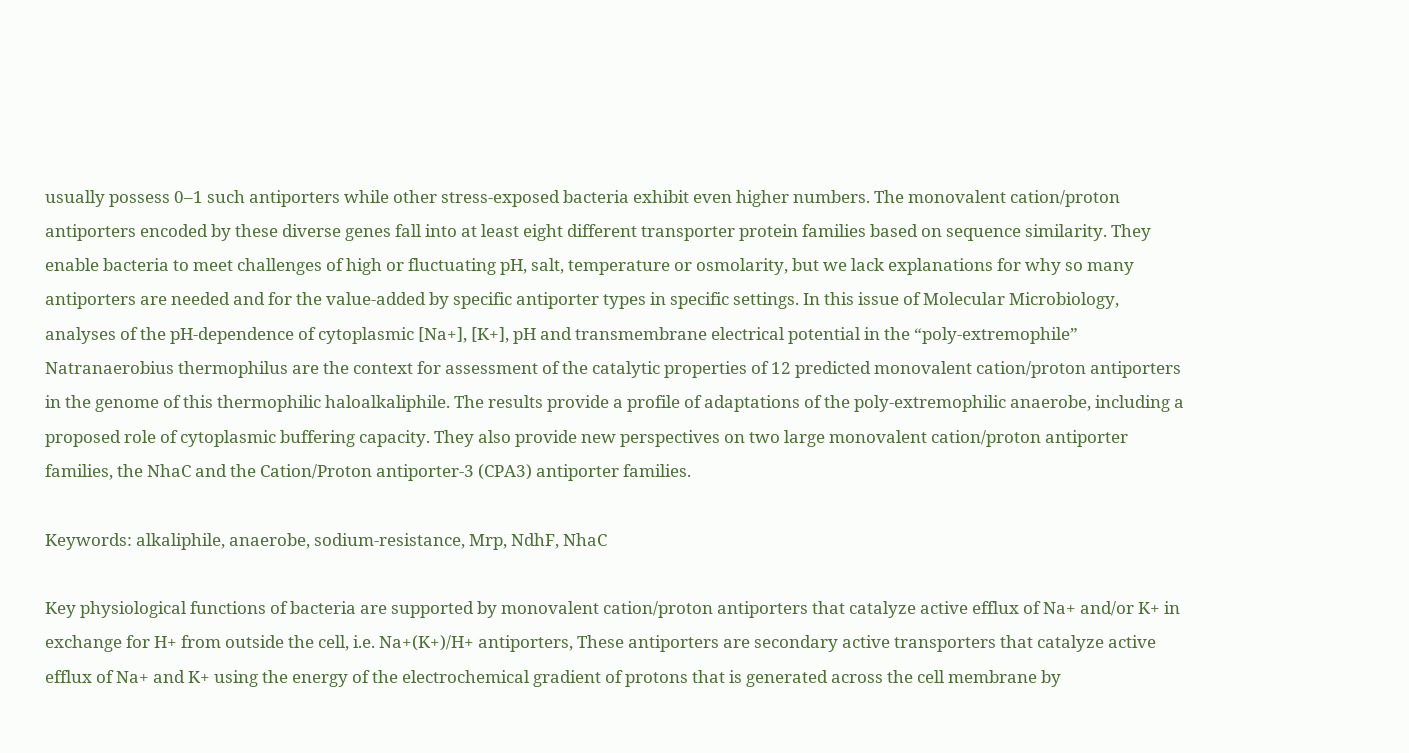usually possess 0–1 such antiporters while other stress-exposed bacteria exhibit even higher numbers. The monovalent cation/proton antiporters encoded by these diverse genes fall into at least eight different transporter protein families based on sequence similarity. They enable bacteria to meet challenges of high or fluctuating pH, salt, temperature or osmolarity, but we lack explanations for why so many antiporters are needed and for the value-added by specific antiporter types in specific settings. In this issue of Molecular Microbiology, analyses of the pH-dependence of cytoplasmic [Na+], [K+], pH and transmembrane electrical potential in the “poly-extremophile” Natranaerobius thermophilus are the context for assessment of the catalytic properties of 12 predicted monovalent cation/proton antiporters in the genome of this thermophilic haloalkaliphile. The results provide a profile of adaptations of the poly-extremophilic anaerobe, including a proposed role of cytoplasmic buffering capacity. They also provide new perspectives on two large monovalent cation/proton antiporter families, the NhaC and the Cation/Proton antiporter-3 (CPA3) antiporter families.

Keywords: alkaliphile, anaerobe, sodium-resistance, Mrp, NdhF, NhaC

Key physiological functions of bacteria are supported by monovalent cation/proton antiporters that catalyze active efflux of Na+ and/or K+ in exchange for H+ from outside the cell, i.e. Na+(K+)/H+ antiporters, These antiporters are secondary active transporters that catalyze active efflux of Na+ and K+ using the energy of the electrochemical gradient of protons that is generated across the cell membrane by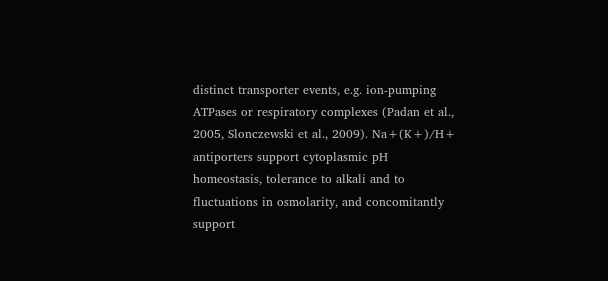distinct transporter events, e.g. ion-pumping ATPases or respiratory complexes (Padan et al., 2005, Slonczewski et al., 2009). Na+(K+)/H+ antiporters support cytoplasmic pH homeostasis, tolerance to alkali and to fluctuations in osmolarity, and concomitantly support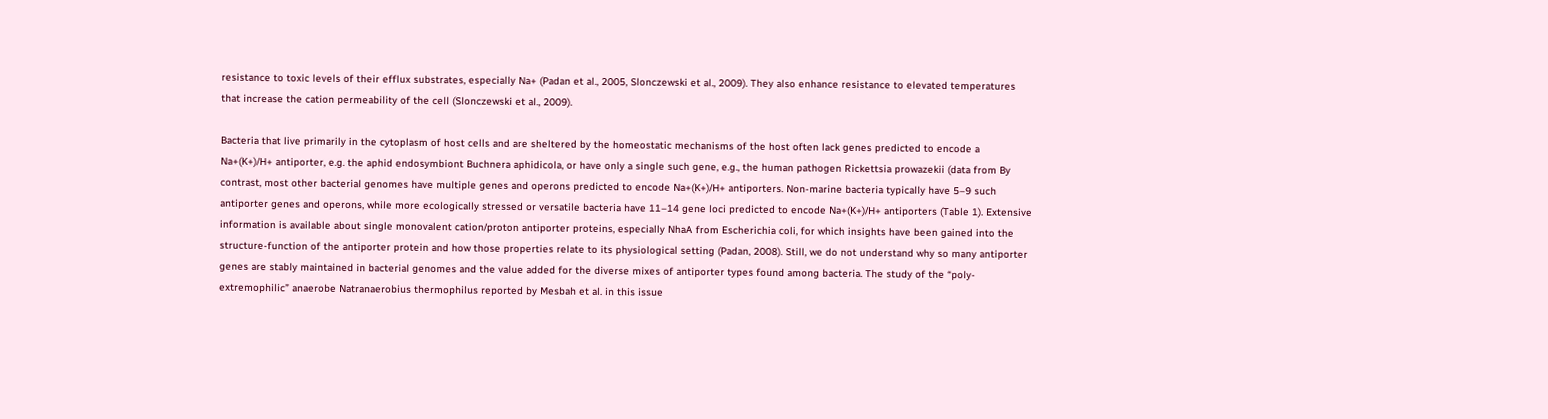resistance to toxic levels of their efflux substrates, especially Na+ (Padan et al., 2005, Slonczewski et al., 2009). They also enhance resistance to elevated temperatures that increase the cation permeability of the cell (Slonczewski et al., 2009).

Bacteria that live primarily in the cytoplasm of host cells and are sheltered by the homeostatic mechanisms of the host often lack genes predicted to encode a Na+(K+)/H+ antiporter, e.g. the aphid endosymbiont Buchnera aphidicola, or have only a single such gene, e.g., the human pathogen Rickettsia prowazekii (data from By contrast, most other bacterial genomes have multiple genes and operons predicted to encode Na+(K+)/H+ antiporters. Non-marine bacteria typically have 5–9 such antiporter genes and operons, while more ecologically stressed or versatile bacteria have 11–14 gene loci predicted to encode Na+(K+)/H+ antiporters (Table 1). Extensive information is available about single monovalent cation/proton antiporter proteins, especially NhaA from Escherichia coli, for which insights have been gained into the structure-function of the antiporter protein and how those properties relate to its physiological setting (Padan, 2008). Still, we do not understand why so many antiporter genes are stably maintained in bacterial genomes and the value added for the diverse mixes of antiporter types found among bacteria. The study of the “poly-extremophilic” anaerobe Natranaerobius thermophilus reported by Mesbah et al. in this issue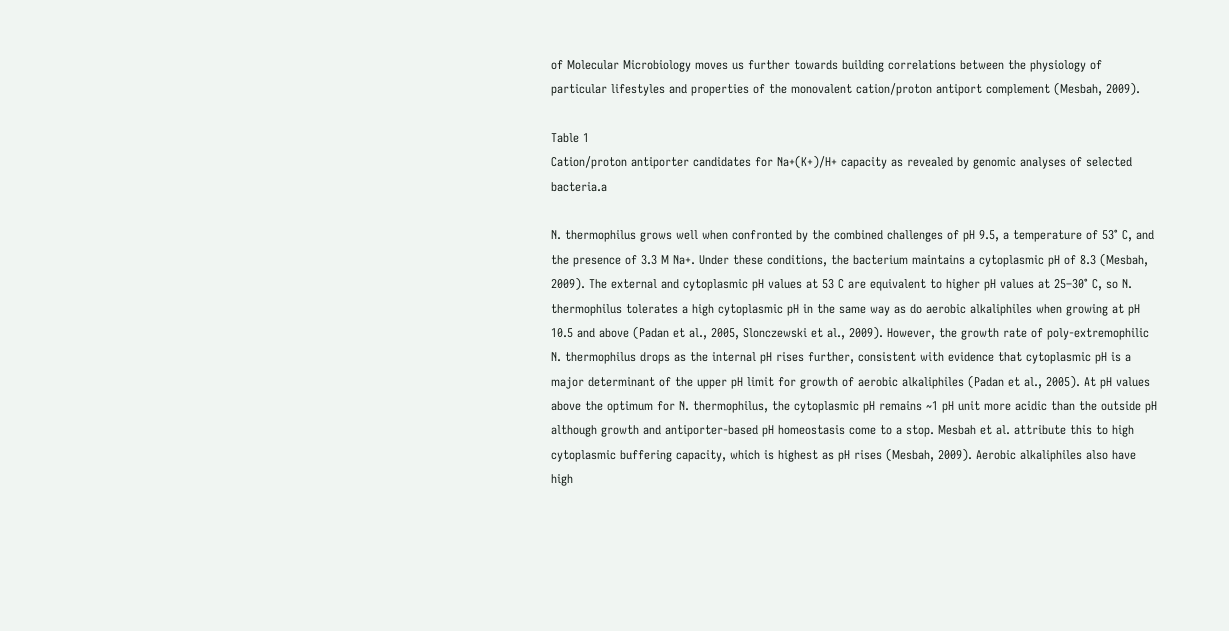of Molecular Microbiology moves us further towards building correlations between the physiology of particular lifestyles and properties of the monovalent cation/proton antiport complement (Mesbah, 2009).

Table 1
Cation/proton antiporter candidates for Na+(K+)/H+ capacity as revealed by genomic analyses of selected bacteria.a

N. thermophilus grows well when confronted by the combined challenges of pH 9.5, a temperature of 53° C, and the presence of 3.3 M Na+. Under these conditions, the bacterium maintains a cytoplasmic pH of 8.3 (Mesbah, 2009). The external and cytoplasmic pH values at 53 C are equivalent to higher pH values at 25–30° C, so N. thermophilus tolerates a high cytoplasmic pH in the same way as do aerobic alkaliphiles when growing at pH 10.5 and above (Padan et al., 2005, Slonczewski et al., 2009). However, the growth rate of poly-extremophilic N. thermophilus drops as the internal pH rises further, consistent with evidence that cytoplasmic pH is a major determinant of the upper pH limit for growth of aerobic alkaliphiles (Padan et al., 2005). At pH values above the optimum for N. thermophilus, the cytoplasmic pH remains ~1 pH unit more acidic than the outside pH although growth and antiporter-based pH homeostasis come to a stop. Mesbah et al. attribute this to high cytoplasmic buffering capacity, which is highest as pH rises (Mesbah, 2009). Aerobic alkaliphiles also have high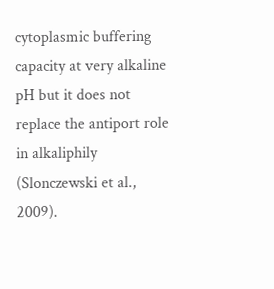cytoplasmic buffering capacity at very alkaline pH but it does not replace the antiport role in alkaliphily (Slonczewski et al., 2009).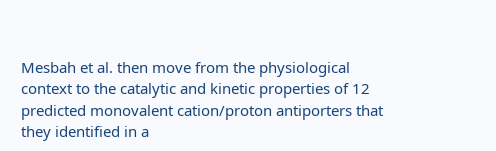Mesbah et al. then move from the physiological context to the catalytic and kinetic properties of 12 predicted monovalent cation/proton antiporters that they identified in a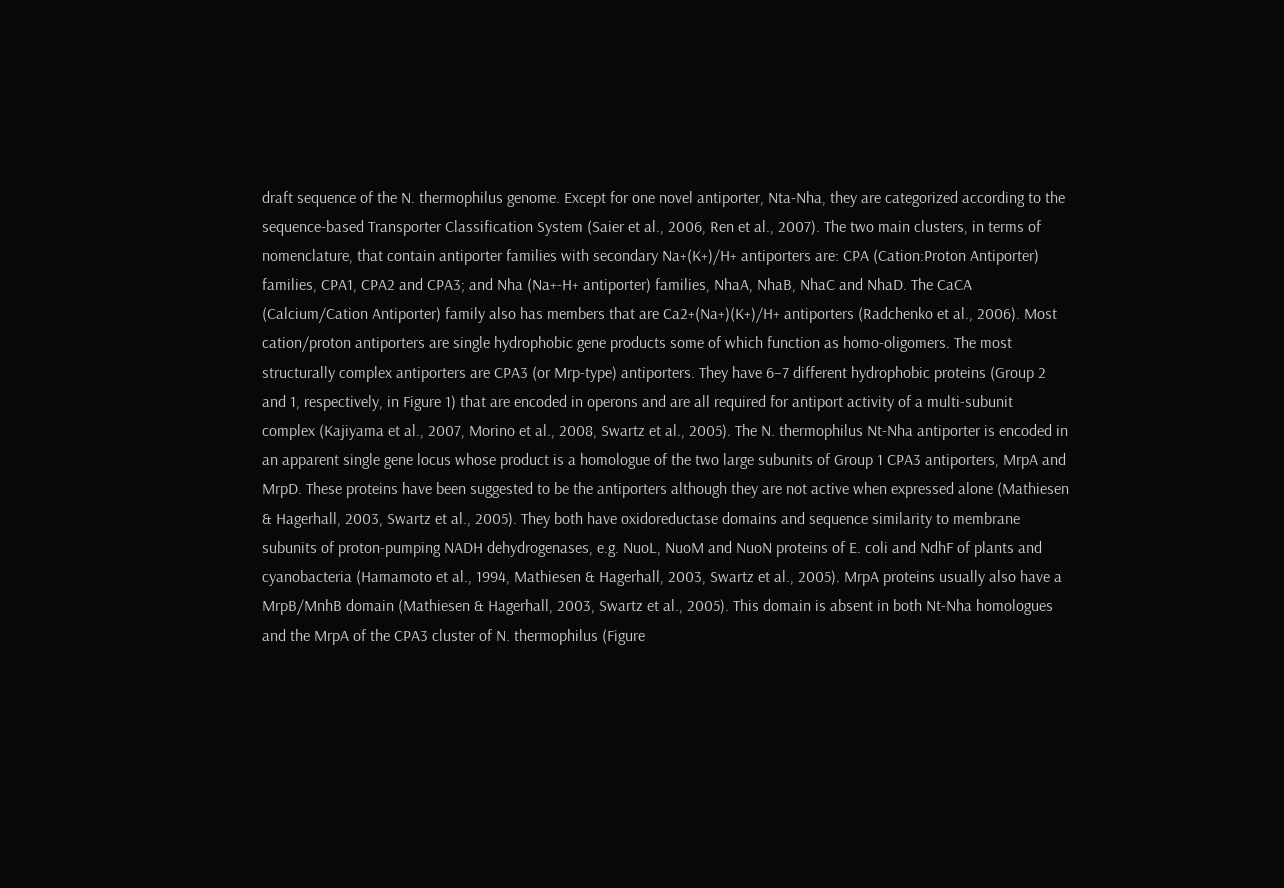draft sequence of the N. thermophilus genome. Except for one novel antiporter, Nta-Nha, they are categorized according to the sequence-based Transporter Classification System (Saier et al., 2006, Ren et al., 2007). The two main clusters, in terms of nomenclature, that contain antiporter families with secondary Na+(K+)/H+ antiporters are: CPA (Cation:Proton Antiporter) families, CPA1, CPA2 and CPA3; and Nha (Na+-H+ antiporter) families, NhaA, NhaB, NhaC and NhaD. The CaCA (Calcium/Cation Antiporter) family also has members that are Ca2+(Na+)(K+)/H+ antiporters (Radchenko et al., 2006). Most cation/proton antiporters are single hydrophobic gene products some of which function as homo-oligomers. The most structurally complex antiporters are CPA3 (or Mrp-type) antiporters. They have 6–7 different hydrophobic proteins (Group 2 and 1, respectively, in Figure 1) that are encoded in operons and are all required for antiport activity of a multi-subunit complex (Kajiyama et al., 2007, Morino et al., 2008, Swartz et al., 2005). The N. thermophilus Nt-Nha antiporter is encoded in an apparent single gene locus whose product is a homologue of the two large subunits of Group 1 CPA3 antiporters, MrpA and MrpD. These proteins have been suggested to be the antiporters although they are not active when expressed alone (Mathiesen & Hagerhall, 2003, Swartz et al., 2005). They both have oxidoreductase domains and sequence similarity to membrane subunits of proton-pumping NADH dehydrogenases, e.g. NuoL, NuoM and NuoN proteins of E. coli and NdhF of plants and cyanobacteria (Hamamoto et al., 1994, Mathiesen & Hagerhall, 2003, Swartz et al., 2005). MrpA proteins usually also have a MrpB/MnhB domain (Mathiesen & Hagerhall, 2003, Swartz et al., 2005). This domain is absent in both Nt-Nha homologues and the MrpA of the CPA3 cluster of N. thermophilus (Figure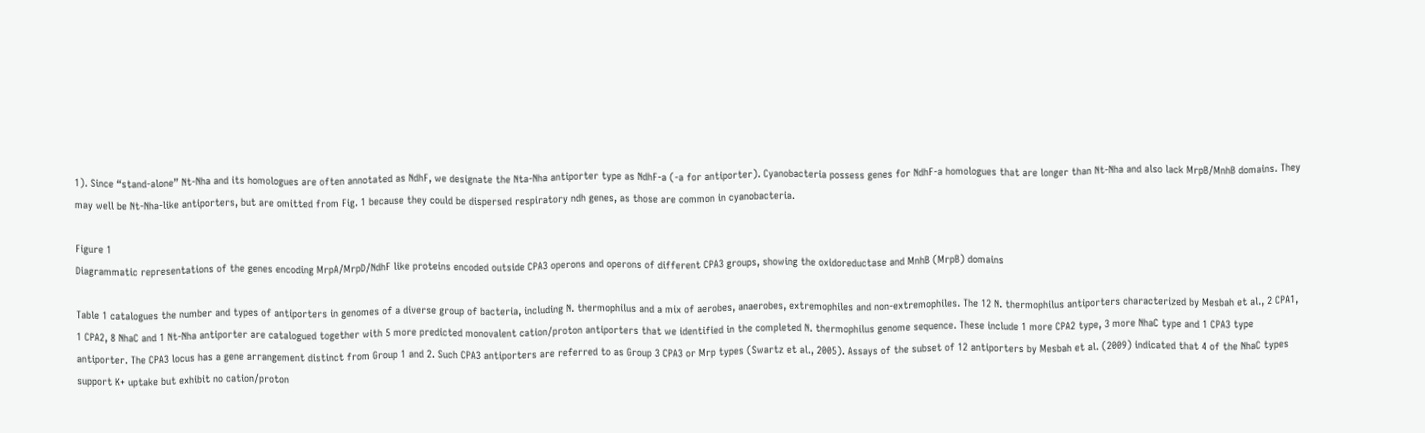1). Since “stand-alone” Nt-Nha and its homologues are often annotated as NdhF, we designate the Nta-Nha antiporter type as NdhF-a (-a for antiporter). Cyanobacteria possess genes for NdhF-a homologues that are longer than Nt-Nha and also lack MrpB/MnhB domains. They may well be Nt-Nha-like antiporters, but are omitted from Fig. 1 because they could be dispersed respiratory ndh genes, as those are common in cyanobacteria.

Figure 1
Diagrammatic representations of the genes encoding MrpA/MrpD/NdhF like proteins encoded outside CPA3 operons and operons of different CPA3 groups, showing the oxidoreductase and MnhB (MrpB) domains

Table 1 catalogues the number and types of antiporters in genomes of a diverse group of bacteria, including N. thermophilus and a mix of aerobes, anaerobes, extremophiles and non-extremophiles. The 12 N. thermophilus antiporters characterized by Mesbah et al., 2 CPA1, 1 CPA2, 8 NhaC and 1 Nt-Nha antiporter are catalogued together with 5 more predicted monovalent cation/proton antiporters that we identified in the completed N. thermophilus genome sequence. These include 1 more CPA2 type, 3 more NhaC type and 1 CPA3 type antiporter. The CPA3 locus has a gene arrangement distinct from Group 1 and 2. Such CPA3 antiporters are referred to as Group 3 CPA3 or Mrp types (Swartz et al., 2005). Assays of the subset of 12 antiporters by Mesbah et al. (2009) indicated that 4 of the NhaC types support K+ uptake but exhibit no cation/proton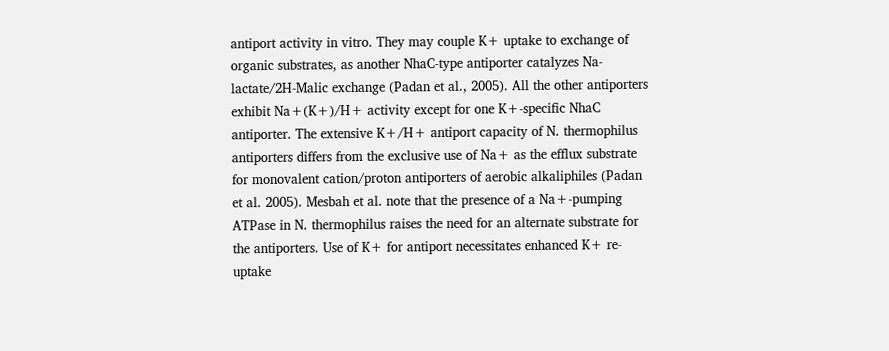antiport activity in vitro. They may couple K+ uptake to exchange of organic substrates, as another NhaC-type antiporter catalyzes Na-lactate/2H-Malic exchange (Padan et al., 2005). All the other antiporters exhibit Na+(K+)/H+ activity except for one K+-specific NhaC antiporter. The extensive K+/H+ antiport capacity of N. thermophilus antiporters differs from the exclusive use of Na+ as the efflux substrate for monovalent cation/proton antiporters of aerobic alkaliphiles (Padan et al. 2005). Mesbah et al. note that the presence of a Na+-pumping ATPase in N. thermophilus raises the need for an alternate substrate for the antiporters. Use of K+ for antiport necessitates enhanced K+ re-uptake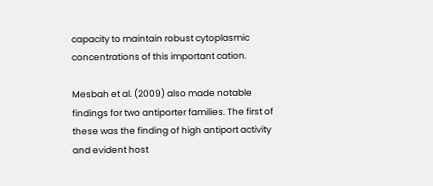capacity to maintain robust cytoplasmic concentrations of this important cation.

Mesbah et al. (2009) also made notable findings for two antiporter families. The first of these was the finding of high antiport activity and evident host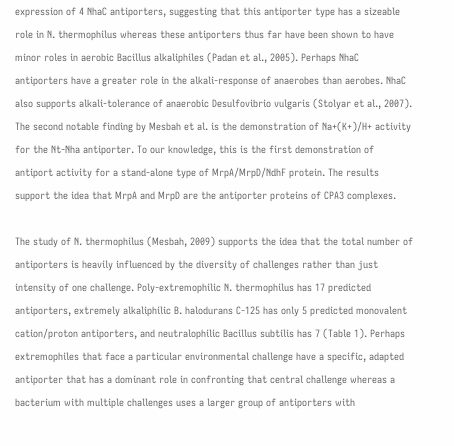expression of 4 NhaC antiporters, suggesting that this antiporter type has a sizeable role in N. thermophilus whereas these antiporters thus far have been shown to have minor roles in aerobic Bacillus alkaliphiles (Padan et al., 2005). Perhaps NhaC antiporters have a greater role in the alkali-response of anaerobes than aerobes. NhaC also supports alkali-tolerance of anaerobic Desulfovibrio vulgaris (Stolyar et al., 2007). The second notable finding by Mesbah et al. is the demonstration of Na+(K+)/H+ activity for the Nt-Nha antiporter. To our knowledge, this is the first demonstration of antiport activity for a stand-alone type of MrpA/MrpD/NdhF protein. The results support the idea that MrpA and MrpD are the antiporter proteins of CPA3 complexes.

The study of N. thermophilus (Mesbah, 2009) supports the idea that the total number of antiporters is heavily influenced by the diversity of challenges rather than just intensity of one challenge. Poly-extremophilic N. thermophilus has 17 predicted antiporters, extremely alkaliphilic B. halodurans C-125 has only 5 predicted monovalent cation/proton antiporters, and neutralophilic Bacillus subtilis has 7 (Table 1). Perhaps extremophiles that face a particular environmental challenge have a specific, adapted antiporter that has a dominant role in confronting that central challenge whereas a bacterium with multiple challenges uses a larger group of antiporters with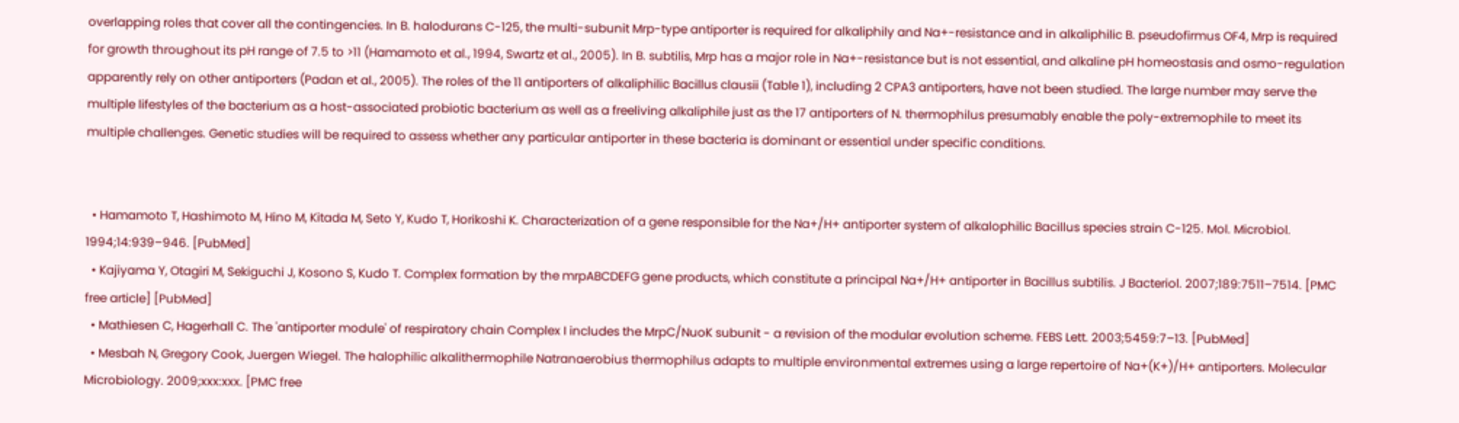overlapping roles that cover all the contingencies. In B. halodurans C-125, the multi-subunit Mrp-type antiporter is required for alkaliphily and Na+-resistance and in alkaliphilic B. pseudofirmus OF4, Mrp is required for growth throughout its pH range of 7.5 to >11 (Hamamoto et al., 1994, Swartz et al., 2005). In B. subtilis, Mrp has a major role in Na+-resistance but is not essential, and alkaline pH homeostasis and osmo-regulation apparently rely on other antiporters (Padan et al., 2005). The roles of the 11 antiporters of alkaliphilic Bacillus clausii (Table 1), including 2 CPA3 antiporters, have not been studied. The large number may serve the multiple lifestyles of the bacterium as a host-associated probiotic bacterium as well as a freeliving alkaliphile just as the 17 antiporters of N. thermophilus presumably enable the poly-extremophile to meet its multiple challenges. Genetic studies will be required to assess whether any particular antiporter in these bacteria is dominant or essential under specific conditions.


  • Hamamoto T, Hashimoto M, Hino M, Kitada M, Seto Y, Kudo T, Horikoshi K. Characterization of a gene responsible for the Na+/H+ antiporter system of alkalophilic Bacillus species strain C-125. Mol. Microbiol. 1994;14:939–946. [PubMed]
  • Kajiyama Y, Otagiri M, Sekiguchi J, Kosono S, Kudo T. Complex formation by the mrpABCDEFG gene products, which constitute a principal Na+/H+ antiporter in Bacillus subtilis. J Bacteriol. 2007;189:7511–7514. [PMC free article] [PubMed]
  • Mathiesen C, Hagerhall C. The 'antiporter module' of respiratory chain Complex I includes the MrpC/NuoK subunit - a revision of the modular evolution scheme. FEBS Lett. 2003;5459:7–13. [PubMed]
  • Mesbah N, Gregory Cook, Juergen Wiegel. The halophilic alkalithermophile Natranaerobius thermophilus adapts to multiple environmental extremes using a large repertoire of Na+(K+)/H+ antiporters. Molecular Microbiology. 2009;xxx:xxx. [PMC free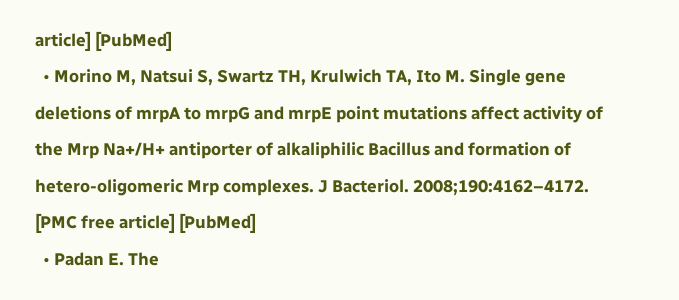article] [PubMed]
  • Morino M, Natsui S, Swartz TH, Krulwich TA, Ito M. Single gene deletions of mrpA to mrpG and mrpE point mutations affect activity of the Mrp Na+/H+ antiporter of alkaliphilic Bacillus and formation of hetero-oligomeric Mrp complexes. J Bacteriol. 2008;190:4162–4172. [PMC free article] [PubMed]
  • Padan E. The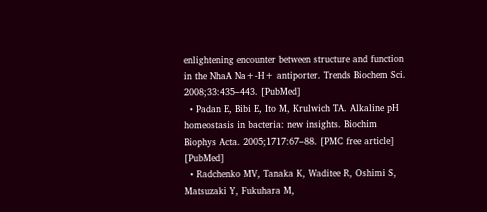enlightening encounter between structure and function in the NhaA Na+-H+ antiporter. Trends Biochem Sci. 2008;33:435–443. [PubMed]
  • Padan E, Bibi E, Ito M, Krulwich TA. Alkaline pH homeostasis in bacteria: new insights. Biochim Biophys Acta. 2005;1717:67–88. [PMC free article] [PubMed]
  • Radchenko MV, Tanaka K, Waditee R, Oshimi S, Matsuzaki Y, Fukuhara M,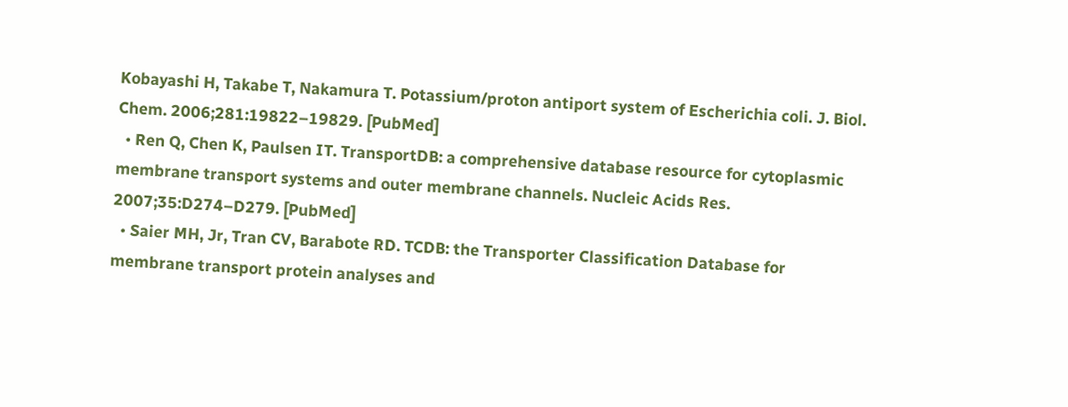Kobayashi H, Takabe T, Nakamura T. Potassium/proton antiport system of Escherichia coli. J. Biol. Chem. 2006;281:19822–19829. [PubMed]
  • Ren Q, Chen K, Paulsen IT. TransportDB: a comprehensive database resource for cytoplasmic membrane transport systems and outer membrane channels. Nucleic Acids Res. 2007;35:D274–D279. [PubMed]
  • Saier MH, Jr, Tran CV, Barabote RD. TCDB: the Transporter Classification Database for membrane transport protein analyses and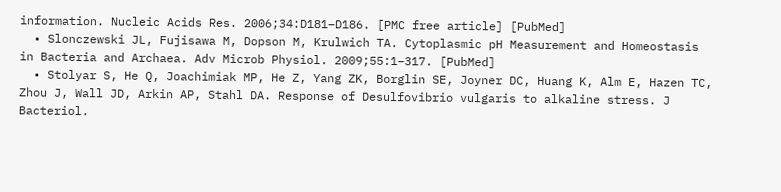information. Nucleic Acids Res. 2006;34:D181–D186. [PMC free article] [PubMed]
  • Slonczewski JL, Fujisawa M, Dopson M, Krulwich TA. Cytoplasmic pH Measurement and Homeostasis in Bacteria and Archaea. Adv Microb Physiol. 2009;55:1–317. [PubMed]
  • Stolyar S, He Q, Joachimiak MP, He Z, Yang ZK, Borglin SE, Joyner DC, Huang K, Alm E, Hazen TC, Zhou J, Wall JD, Arkin AP, Stahl DA. Response of Desulfovibrio vulgaris to alkaline stress. J Bacteriol.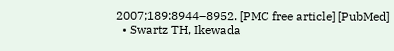2007;189:8944–8952. [PMC free article] [PubMed]
  • Swartz TH, Ikewada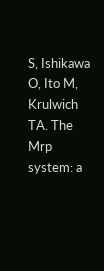S, Ishikawa O, Ito M, Krulwich TA. The Mrp system: a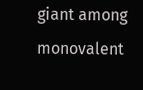giant among monovalent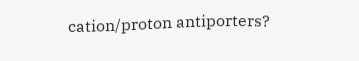cation/proton antiporters?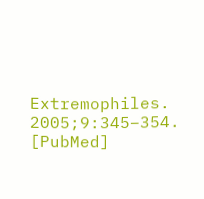Extremophiles. 2005;9:345–354. [PubMed]